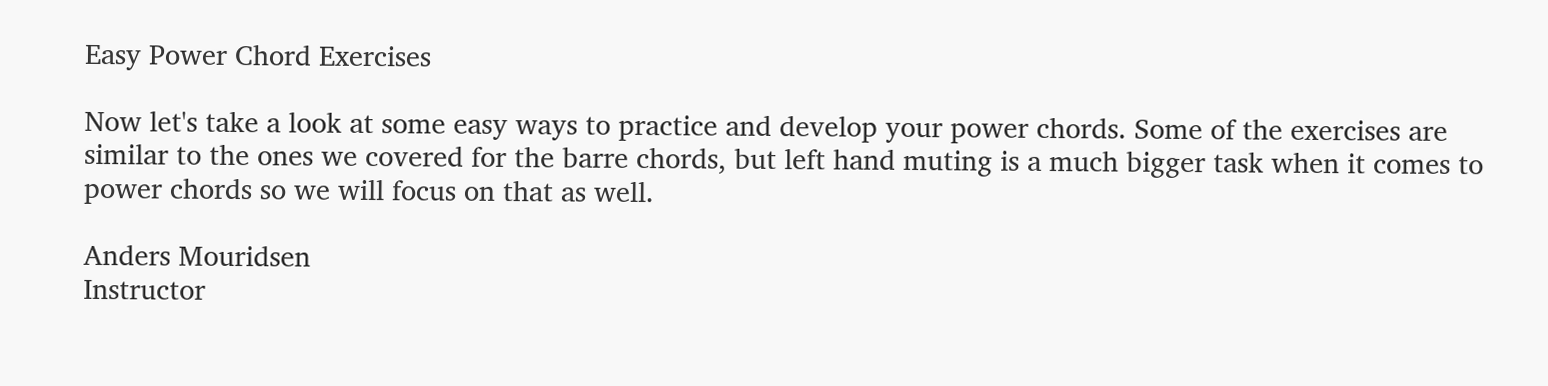Easy Power Chord Exercises

Now let's take a look at some easy ways to practice and develop your power chords. Some of the exercises are similar to the ones we covered for the barre chords, but left hand muting is a much bigger task when it comes to power chords so we will focus on that as well.

Anders Mouridsen
Instructor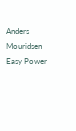Anders Mouridsen
Easy Power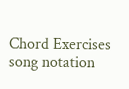Chord Exercises song notation